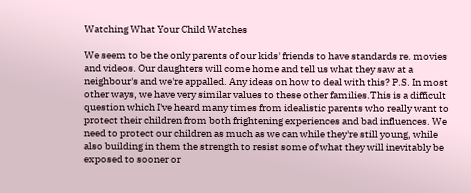Watching What Your Child Watches

We seem to be the only parents of our kids' friends to have standards re. movies and videos. Our daughters will come home and tell us what they saw at a neighbour's and we're appalled. Any ideas on how to deal with this? P.S. In most other ways, we have very similar values to these other families.This is a difficult question which I've heard many times from idealistic parents who really want to protect their children from both frightening experiences and bad influences. We need to protect our children as much as we can while they're still young, while also building in them the strength to resist some of what they will inevitably be exposed to sooner or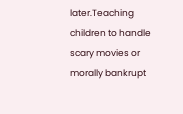later.Teaching children to handle scary movies or morally bankrupt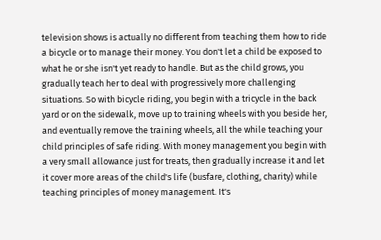television shows is actually no different from teaching them how to ride a bicycle or to manage their money. You don't let a child be exposed to what he or she isn't yet ready to handle. But as the child grows, you gradually teach her to deal with progressively more challenging situations. So with bicycle riding, you begin with a tricycle in the back yard or on the sidewalk, move up to training wheels with you beside her, and eventually remove the training wheels, all the while teaching your child principles of safe riding. With money management you begin with a very small allowance just for treats, then gradually increase it and let it cover more areas of the child's life (busfare, clothing, charity) while teaching principles of money management. It's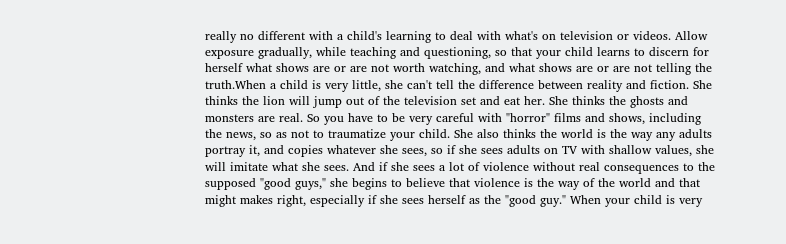really no different with a child's learning to deal with what's on television or videos. Allow exposure gradually, while teaching and questioning, so that your child learns to discern for herself what shows are or are not worth watching, and what shows are or are not telling the truth.When a child is very little, she can't tell the difference between reality and fiction. She thinks the lion will jump out of the television set and eat her. She thinks the ghosts and monsters are real. So you have to be very careful with "horror" films and shows, including the news, so as not to traumatize your child. She also thinks the world is the way any adults portray it, and copies whatever she sees, so if she sees adults on TV with shallow values, she will imitate what she sees. And if she sees a lot of violence without real consequences to the supposed "good guys," she begins to believe that violence is the way of the world and that might makes right, especially if she sees herself as the "good guy." When your child is very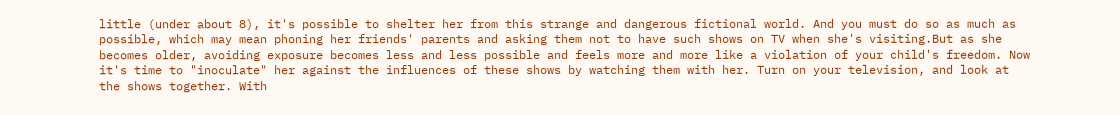little (under about 8), it's possible to shelter her from this strange and dangerous fictional world. And you must do so as much as possible, which may mean phoning her friends' parents and asking them not to have such shows on TV when she's visiting.But as she becomes older, avoiding exposure becomes less and less possible and feels more and more like a violation of your child's freedom. Now it's time to "inoculate" her against the influences of these shows by watching them with her. Turn on your television, and look at the shows together. With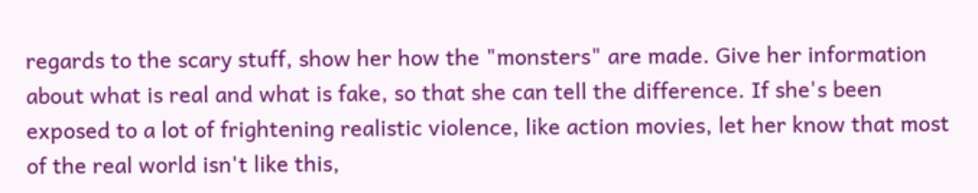regards to the scary stuff, show her how the "monsters" are made. Give her information about what is real and what is fake, so that she can tell the difference. If she's been exposed to a lot of frightening realistic violence, like action movies, let her know that most of the real world isn't like this,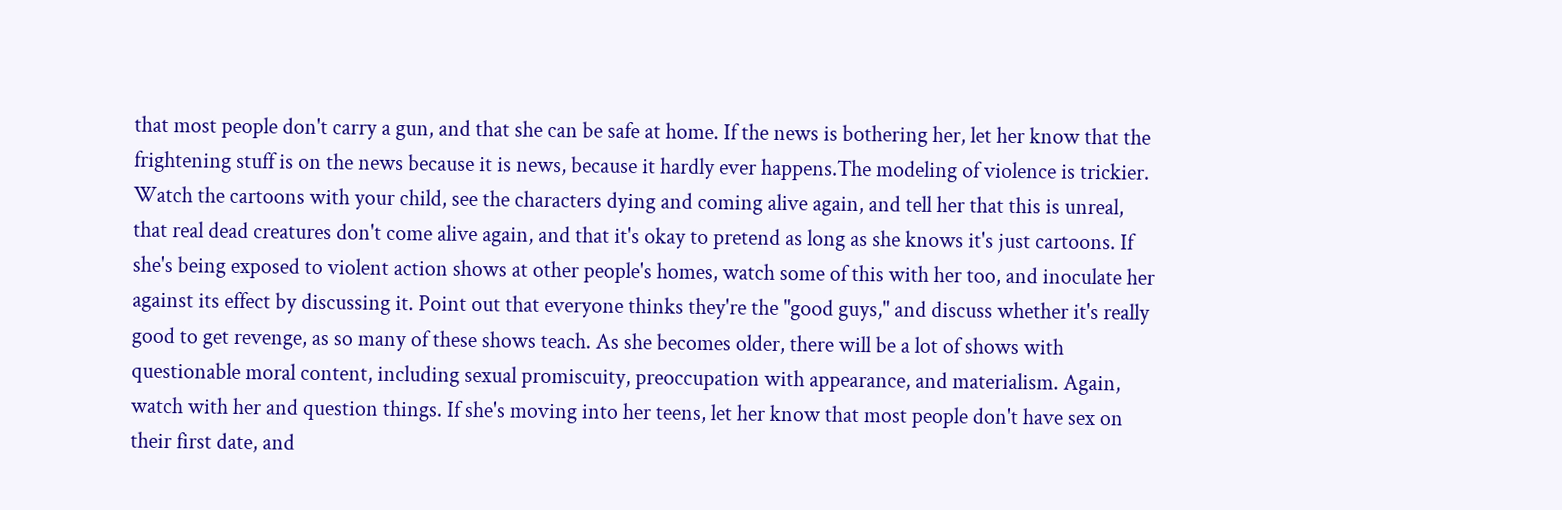that most people don't carry a gun, and that she can be safe at home. If the news is bothering her, let her know that the frightening stuff is on the news because it is news, because it hardly ever happens.The modeling of violence is trickier. Watch the cartoons with your child, see the characters dying and coming alive again, and tell her that this is unreal, that real dead creatures don't come alive again, and that it's okay to pretend as long as she knows it's just cartoons. If she's being exposed to violent action shows at other people's homes, watch some of this with her too, and inoculate her against its effect by discussing it. Point out that everyone thinks they're the "good guys," and discuss whether it's really good to get revenge, as so many of these shows teach. As she becomes older, there will be a lot of shows with questionable moral content, including sexual promiscuity, preoccupation with appearance, and materialism. Again, watch with her and question things. If she's moving into her teens, let her know that most people don't have sex on their first date, and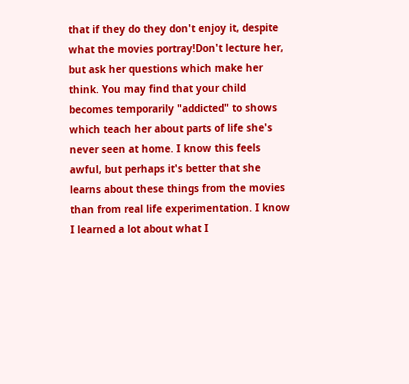that if they do they don't enjoy it, despite what the movies portray!Don't lecture her, but ask her questions which make her think. You may find that your child becomes temporarily "addicted" to shows which teach her about parts of life she's never seen at home. I know this feels awful, but perhaps it's better that she learns about these things from the movies than from real life experimentation. I know I learned a lot about what I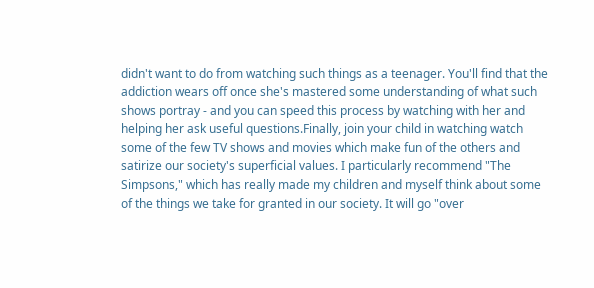didn't want to do from watching such things as a teenager. You'll find that the addiction wears off once she's mastered some understanding of what such shows portray - and you can speed this process by watching with her and helping her ask useful questions.Finally, join your child in watching watch some of the few TV shows and movies which make fun of the others and satirize our society's superficial values. I particularly recommend "The Simpsons," which has really made my children and myself think about some of the things we take for granted in our society. It will go "over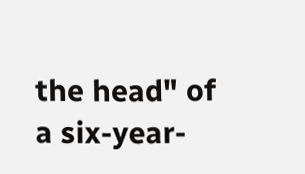the head" of a six-year-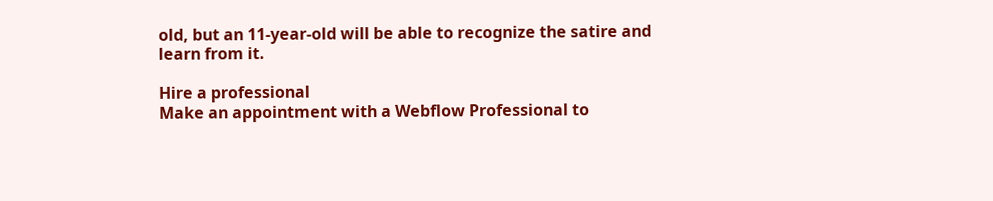old, but an 11-year-old will be able to recognize the satire and learn from it.

Hire a professional
Make an appointment with a Webflow Professional to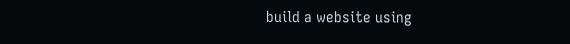build a website using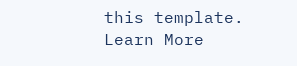this template. Learn More